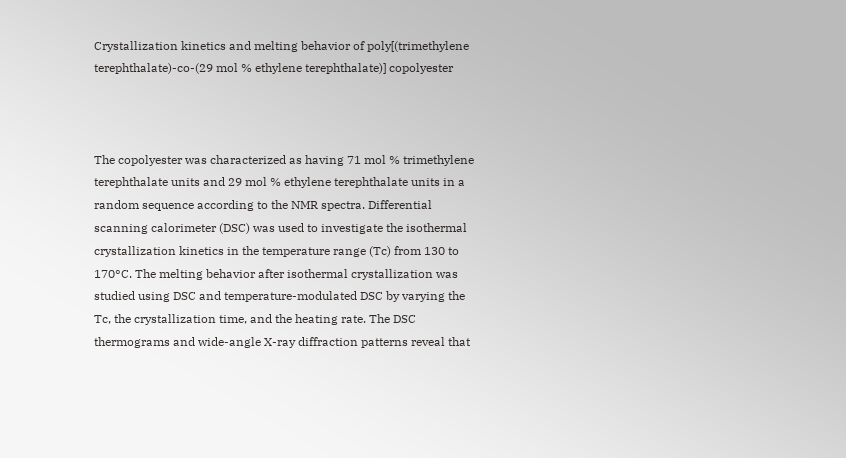Crystallization kinetics and melting behavior of poly[(trimethylene terephthalate)-co-(29 mol % ethylene terephthalate)] copolyester



The copolyester was characterized as having 71 mol % trimethylene terephthalate units and 29 mol % ethylene terephthalate units in a random sequence according to the NMR spectra. Differential scanning calorimeter (DSC) was used to investigate the isothermal crystallization kinetics in the temperature range (Tc) from 130 to 170°C. The melting behavior after isothermal crystallization was studied using DSC and temperature-modulated DSC by varying the Tc, the crystallization time, and the heating rate. The DSC thermograms and wide-angle X-ray diffraction patterns reveal that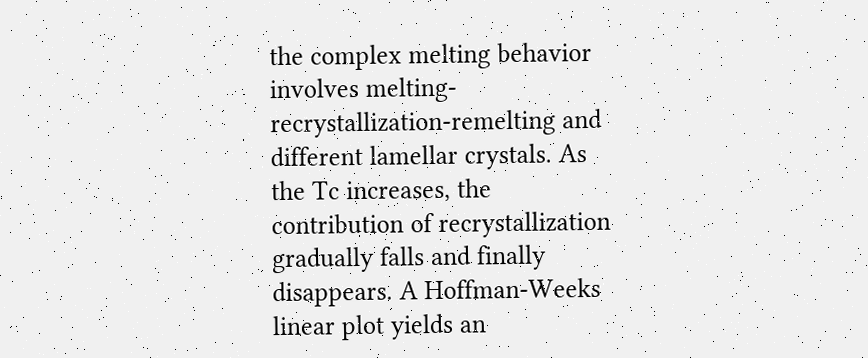the complex melting behavior involves melting-recrystallization-remelting and different lamellar crystals. As the Tc increases, the contribution of recrystallization gradually falls and finally disappears. A Hoffman-Weeks linear plot yields an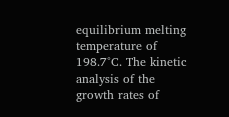equilibrium melting temperature of 198.7°C. The kinetic analysis of the growth rates of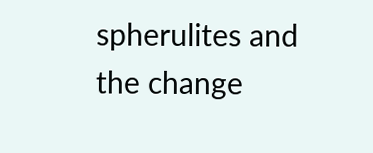spherulites and the change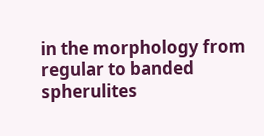in the morphology from regular to banded spherulites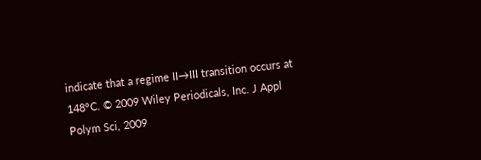indicate that a regime II→III transition occurs at 148°C. © 2009 Wiley Periodicals, Inc. J Appl Polym Sci, 2009